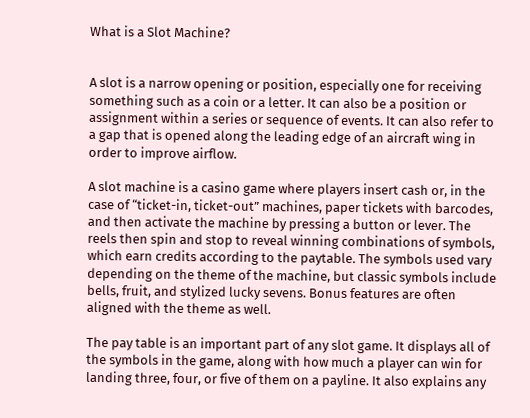What is a Slot Machine?


A slot is a narrow opening or position, especially one for receiving something such as a coin or a letter. It can also be a position or assignment within a series or sequence of events. It can also refer to a gap that is opened along the leading edge of an aircraft wing in order to improve airflow.

A slot machine is a casino game where players insert cash or, in the case of “ticket-in, ticket-out” machines, paper tickets with barcodes, and then activate the machine by pressing a button or lever. The reels then spin and stop to reveal winning combinations of symbols, which earn credits according to the paytable. The symbols used vary depending on the theme of the machine, but classic symbols include bells, fruit, and stylized lucky sevens. Bonus features are often aligned with the theme as well.

The pay table is an important part of any slot game. It displays all of the symbols in the game, along with how much a player can win for landing three, four, or five of them on a payline. It also explains any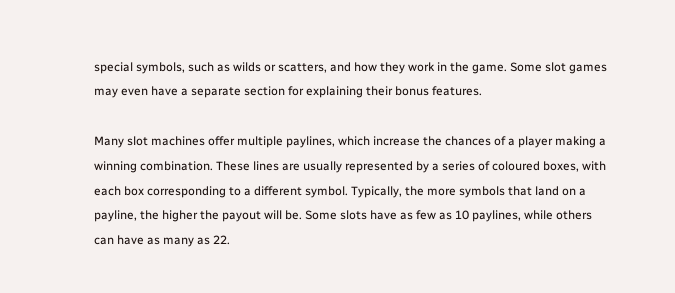special symbols, such as wilds or scatters, and how they work in the game. Some slot games may even have a separate section for explaining their bonus features.

Many slot machines offer multiple paylines, which increase the chances of a player making a winning combination. These lines are usually represented by a series of coloured boxes, with each box corresponding to a different symbol. Typically, the more symbols that land on a payline, the higher the payout will be. Some slots have as few as 10 paylines, while others can have as many as 22.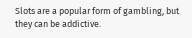Slots are a popular form of gambling, but they can be addictive.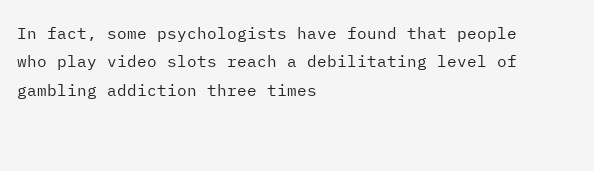In fact, some psychologists have found that people who play video slots reach a debilitating level of gambling addiction three times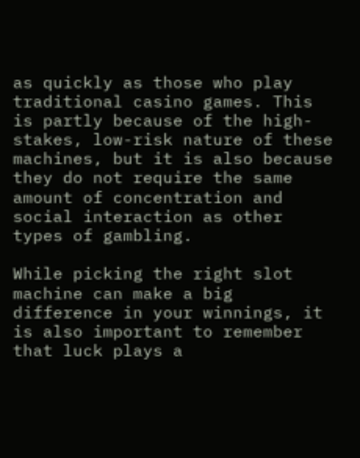as quickly as those who play traditional casino games. This is partly because of the high-stakes, low-risk nature of these machines, but it is also because they do not require the same amount of concentration and social interaction as other types of gambling.

While picking the right slot machine can make a big difference in your winnings, it is also important to remember that luck plays a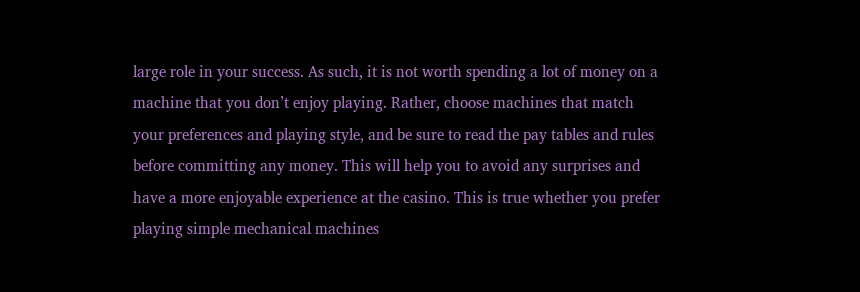large role in your success. As such, it is not worth spending a lot of money on a machine that you don’t enjoy playing. Rather, choose machines that match your preferences and playing style, and be sure to read the pay tables and rules before committing any money. This will help you to avoid any surprises and have a more enjoyable experience at the casino. This is true whether you prefer playing simple mechanical machines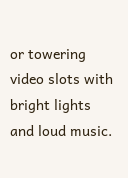or towering video slots with bright lights and loud music.